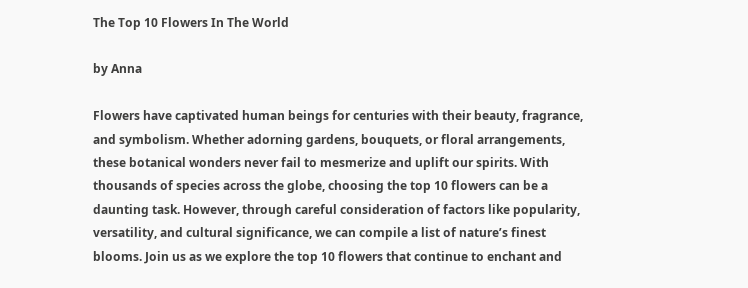The Top 10 Flowers In The World

by Anna

Flowers have captivated human beings for centuries with their beauty, fragrance, and symbolism. Whether adorning gardens, bouquets, or floral arrangements, these botanical wonders never fail to mesmerize and uplift our spirits. With thousands of species across the globe, choosing the top 10 flowers can be a daunting task. However, through careful consideration of factors like popularity, versatility, and cultural significance, we can compile a list of nature’s finest blooms. Join us as we explore the top 10 flowers that continue to enchant and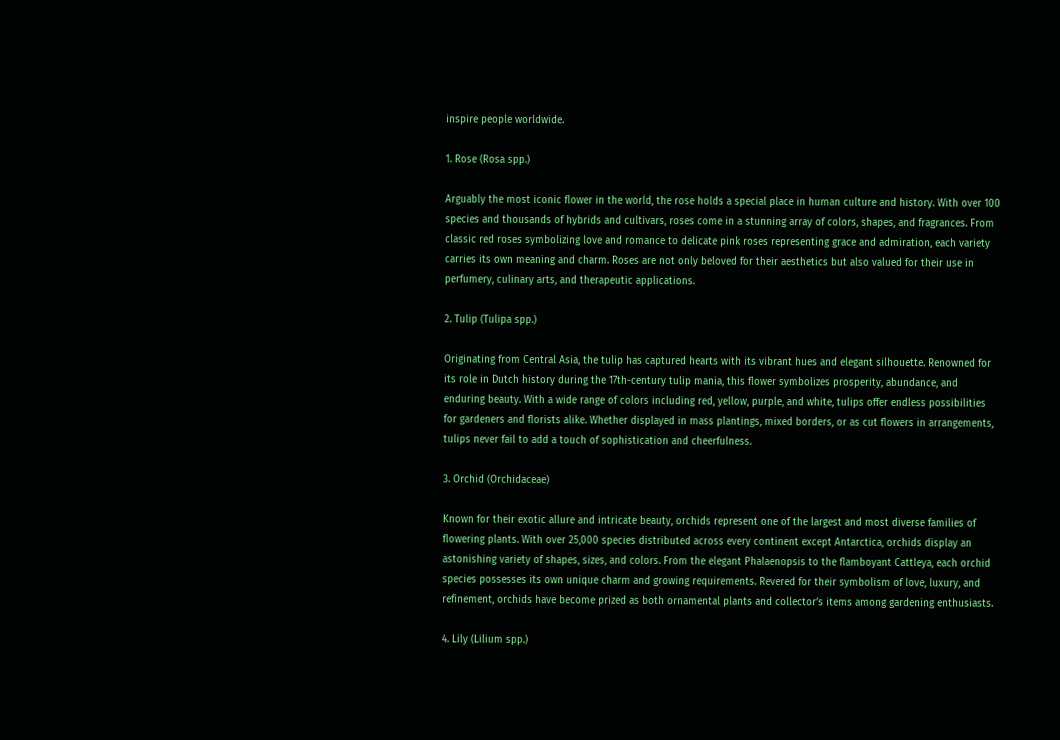inspire people worldwide.

1. Rose (Rosa spp.)

Arguably the most iconic flower in the world, the rose holds a special place in human culture and history. With over 100 species and thousands of hybrids and cultivars, roses come in a stunning array of colors, shapes, and fragrances. From classic red roses symbolizing love and romance to delicate pink roses representing grace and admiration, each variety carries its own meaning and charm. Roses are not only beloved for their aesthetics but also valued for their use in perfumery, culinary arts, and therapeutic applications.

2. Tulip (Tulipa spp.)

Originating from Central Asia, the tulip has captured hearts with its vibrant hues and elegant silhouette. Renowned for its role in Dutch history during the 17th-century tulip mania, this flower symbolizes prosperity, abundance, and enduring beauty. With a wide range of colors including red, yellow, purple, and white, tulips offer endless possibilities for gardeners and florists alike. Whether displayed in mass plantings, mixed borders, or as cut flowers in arrangements, tulips never fail to add a touch of sophistication and cheerfulness.

3. Orchid (Orchidaceae)

Known for their exotic allure and intricate beauty, orchids represent one of the largest and most diverse families of flowering plants. With over 25,000 species distributed across every continent except Antarctica, orchids display an astonishing variety of shapes, sizes, and colors. From the elegant Phalaenopsis to the flamboyant Cattleya, each orchid species possesses its own unique charm and growing requirements. Revered for their symbolism of love, luxury, and refinement, orchids have become prized as both ornamental plants and collector’s items among gardening enthusiasts.

4. Lily (Lilium spp.)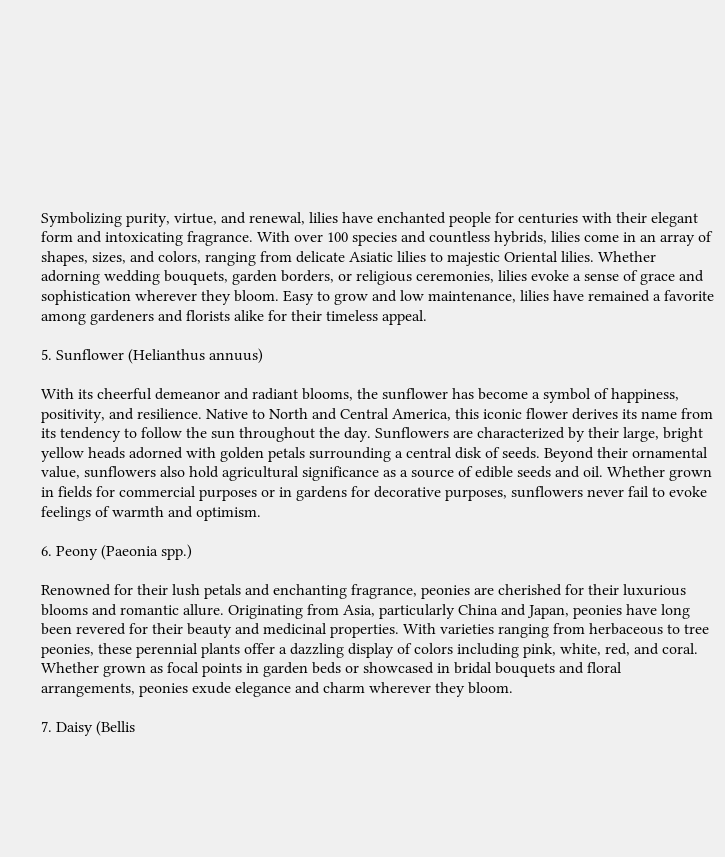Symbolizing purity, virtue, and renewal, lilies have enchanted people for centuries with their elegant form and intoxicating fragrance. With over 100 species and countless hybrids, lilies come in an array of shapes, sizes, and colors, ranging from delicate Asiatic lilies to majestic Oriental lilies. Whether adorning wedding bouquets, garden borders, or religious ceremonies, lilies evoke a sense of grace and sophistication wherever they bloom. Easy to grow and low maintenance, lilies have remained a favorite among gardeners and florists alike for their timeless appeal.

5. Sunflower (Helianthus annuus)

With its cheerful demeanor and radiant blooms, the sunflower has become a symbol of happiness, positivity, and resilience. Native to North and Central America, this iconic flower derives its name from its tendency to follow the sun throughout the day. Sunflowers are characterized by their large, bright yellow heads adorned with golden petals surrounding a central disk of seeds. Beyond their ornamental value, sunflowers also hold agricultural significance as a source of edible seeds and oil. Whether grown in fields for commercial purposes or in gardens for decorative purposes, sunflowers never fail to evoke feelings of warmth and optimism.

6. Peony (Paeonia spp.)

Renowned for their lush petals and enchanting fragrance, peonies are cherished for their luxurious blooms and romantic allure. Originating from Asia, particularly China and Japan, peonies have long been revered for their beauty and medicinal properties. With varieties ranging from herbaceous to tree peonies, these perennial plants offer a dazzling display of colors including pink, white, red, and coral. Whether grown as focal points in garden beds or showcased in bridal bouquets and floral arrangements, peonies exude elegance and charm wherever they bloom.

7. Daisy (Bellis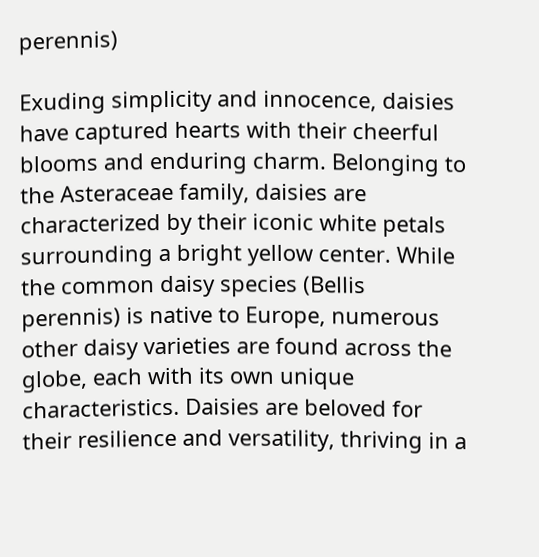perennis)

Exuding simplicity and innocence, daisies have captured hearts with their cheerful blooms and enduring charm. Belonging to the Asteraceae family, daisies are characterized by their iconic white petals surrounding a bright yellow center. While the common daisy species (Bellis perennis) is native to Europe, numerous other daisy varieties are found across the globe, each with its own unique characteristics. Daisies are beloved for their resilience and versatility, thriving in a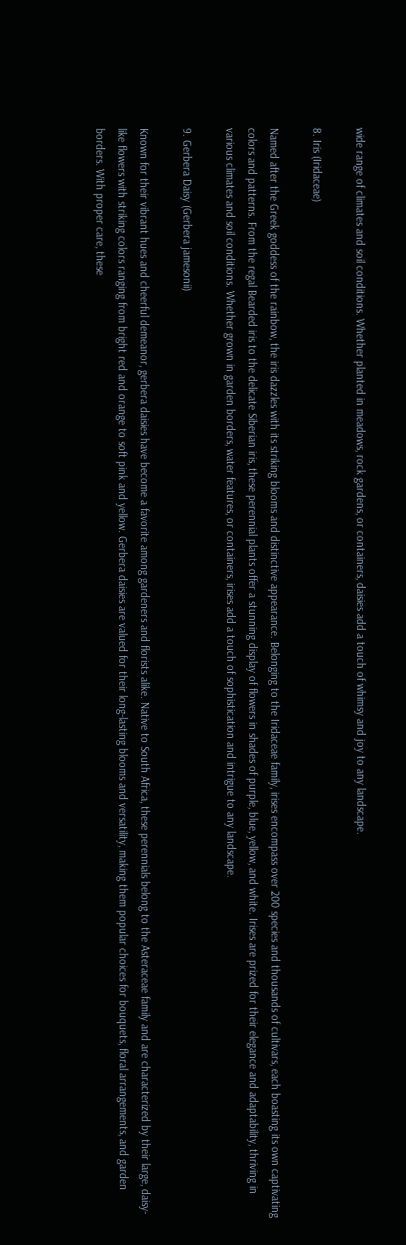wide range of climates and soil conditions. Whether planted in meadows, rock gardens, or containers, daisies add a touch of whimsy and joy to any landscape.

8. Iris (Iridaceae)

Named after the Greek goddess of the rainbow, the iris dazzles with its striking blooms and distinctive appearance. Belonging to the Iridaceae family, irises encompass over 200 species and thousands of cultivars, each boasting its own captivating colors and patterns. From the regal Bearded iris to the delicate Siberian iris, these perennial plants offer a stunning display of flowers in shades of purple, blue, yellow, and white. Irises are prized for their elegance and adaptability, thriving in various climates and soil conditions. Whether grown in garden borders, water features, or containers, irises add a touch of sophistication and intrigue to any landscape.

9. Gerbera Daisy (Gerbera jamesonii)

Known for their vibrant hues and cheerful demeanor, gerbera daisies have become a favorite among gardeners and florists alike. Native to South Africa, these perennials belong to the Asteraceae family and are characterized by their large, daisy-like flowers with striking colors ranging from bright red and orange to soft pink and yellow. Gerbera daisies are valued for their long-lasting blooms and versatility, making them popular choices for bouquets, floral arrangements, and garden borders. With proper care, these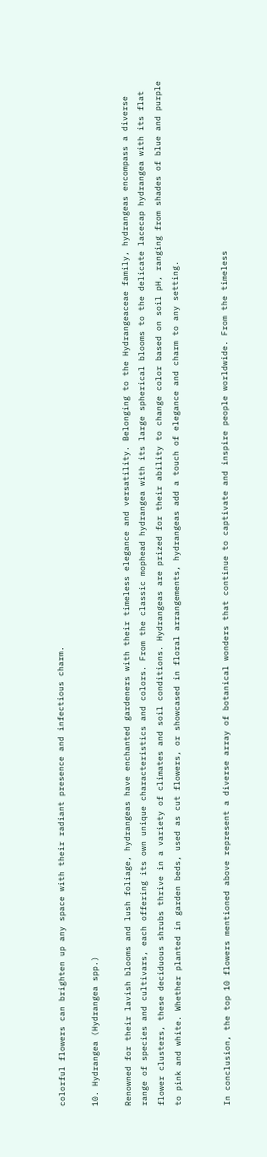colorful flowers can brighten up any space with their radiant presence and infectious charm.

10. Hydrangea (Hydrangea spp.)

Renowned for their lavish blooms and lush foliage, hydrangeas have enchanted gardeners with their timeless elegance and versatility. Belonging to the Hydrangeaceae family, hydrangeas encompass a diverse range of species and cultivars, each offering its own unique characteristics and colors. From the classic mophead hydrangea with its large spherical blooms to the delicate lacecap hydrangea with its flat flower clusters, these deciduous shrubs thrive in a variety of climates and soil conditions. Hydrangeas are prized for their ability to change color based on soil pH, ranging from shades of blue and purple to pink and white. Whether planted in garden beds, used as cut flowers, or showcased in floral arrangements, hydrangeas add a touch of elegance and charm to any setting.


In conclusion, the top 10 flowers mentioned above represent a diverse array of botanical wonders that continue to captivate and inspire people worldwide. From the timeless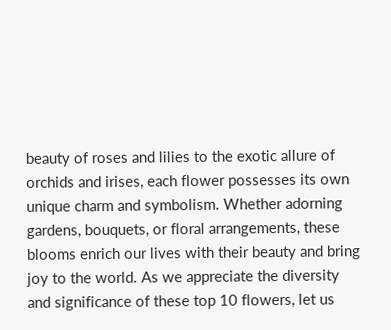beauty of roses and lilies to the exotic allure of orchids and irises, each flower possesses its own unique charm and symbolism. Whether adorning gardens, bouquets, or floral arrangements, these blooms enrich our lives with their beauty and bring joy to the world. As we appreciate the diversity and significance of these top 10 flowers, let us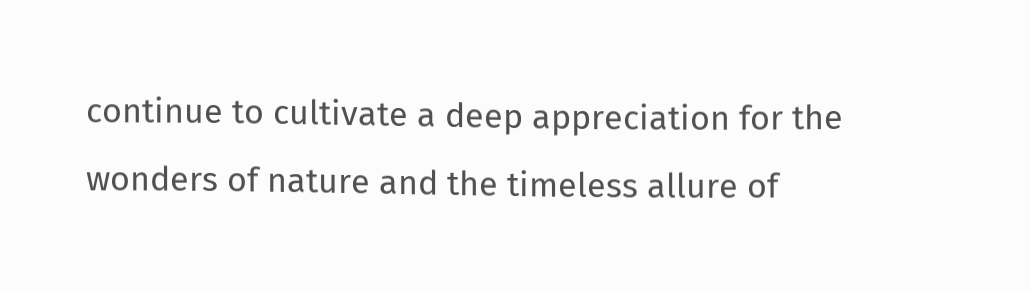continue to cultivate a deep appreciation for the wonders of nature and the timeless allure of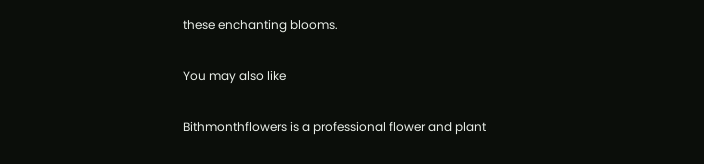these enchanting blooms.

You may also like

Bithmonthflowers is a professional flower and plant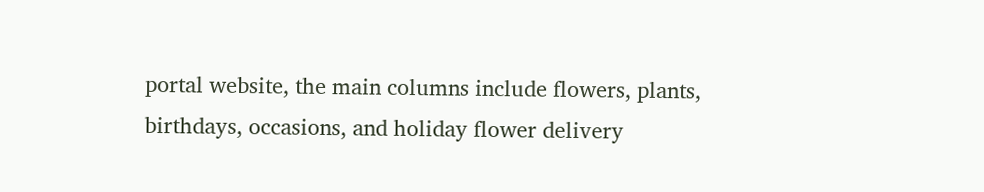portal website, the main columns include flowers, plants, birthdays, occasions, and holiday flower delivery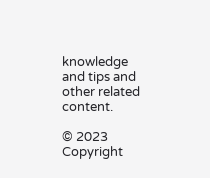knowledge and tips and other related content.

© 2023 Copyright